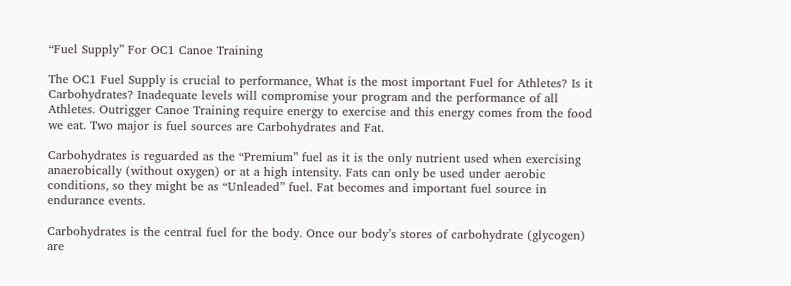“Fuel Supply” For OC1 Canoe Training

The OC1 Fuel Supply is crucial to performance, What is the most important Fuel for Athletes? Is it Carbohydrates? Inadequate levels will compromise your program and the performance of all Athletes. Outrigger Canoe Training require energy to exercise and this energy comes from the food we eat. Two major is fuel sources are Carbohydrates and Fat.

Carbohydrates is reguarded as the “Premium” fuel as it is the only nutrient used when exercising anaerobically (without oxygen) or at a high intensity. Fats can only be used under aerobic conditions, so they might be as “Unleaded” fuel. Fat becomes and important fuel source in endurance events.

Carbohydrates is the central fuel for the body. Once our body’s stores of carbohydrate (glycogen) are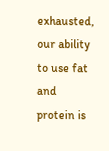exhausted, our ability to use fat and protein is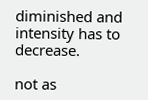diminished and intensity has to decrease.

not as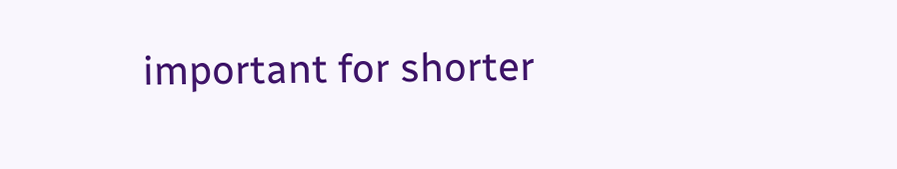important for shorter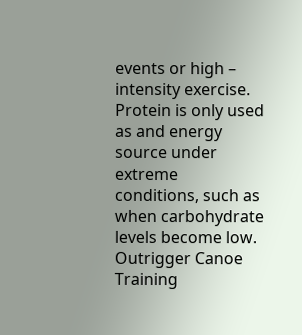events or high – intensity exercise. Protein is only used as and energy source under extreme conditions, such as when carbohydrate levels become low. Outrigger Canoe Training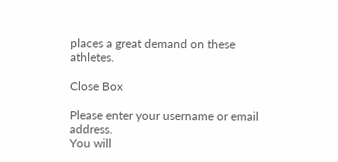places a great demand on these athletes.

Close Box

Please enter your username or email address.
You will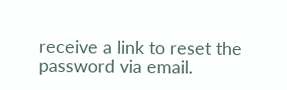receive a link to reset the password via email.